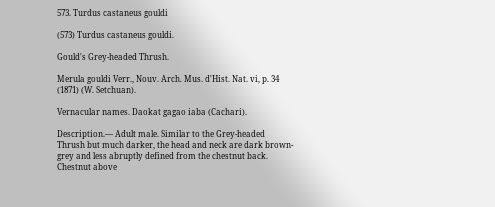573. Turdus castaneus gouldi

(573) Turdus castaneus gouldi.

Gould's Grey-headed Thrush.

Merula gouldi Verr., Nouv. Arch. Mus. d'Hist. Nat. vi, p. 34 (1871) (W. Setchuan).

Vernacular names. Daokat gagao iaba (Cachari).

Description.— Adult male. Similar to the Grey-headed Thrush but much darker, the head and neck are dark brown-grey and less abruptly defined from the chestnut back. Chestnut above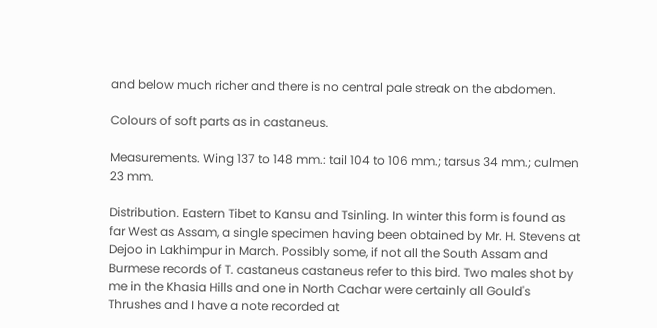and below much richer and there is no central pale streak on the abdomen.

Colours of soft parts as in castaneus.

Measurements. Wing 137 to 148 mm.: tail 104 to 106 mm.; tarsus 34 mm.; culmen 23 mm.

Distribution. Eastern Tibet to Kansu and Tsinling. In winter this form is found as far West as Assam, a single specimen having been obtained by Mr. H. Stevens at Dejoo in Lakhimpur in March. Possibly some, if not all the South Assam and Burmese records of T. castaneus castaneus refer to this bird. Two males shot by me in the Khasia Hills and one in North Cachar were certainly all Gould's Thrushes and I have a note recorded at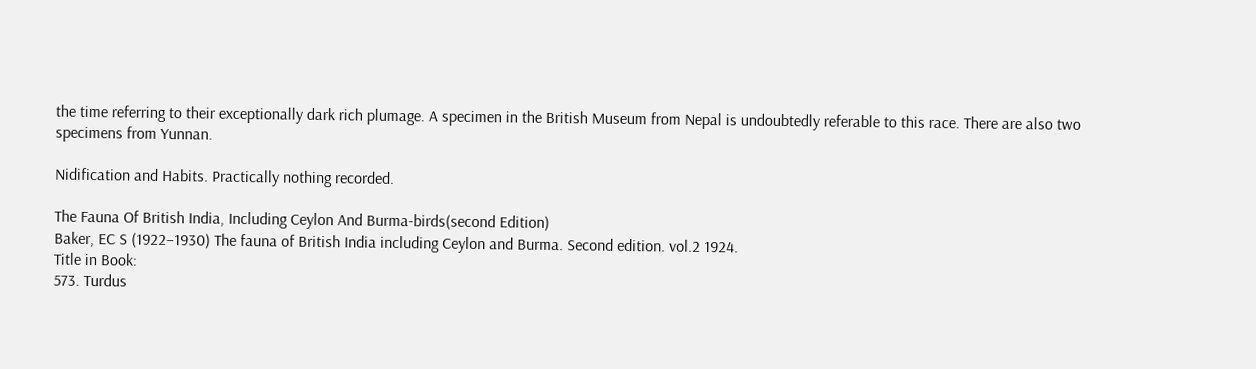the time referring to their exceptionally dark rich plumage. A specimen in the British Museum from Nepal is undoubtedly referable to this race. There are also two specimens from Yunnan.

Nidification and Habits. Practically nothing recorded.

The Fauna Of British India, Including Ceylon And Burma-birds(second Edition)
Baker, EC S (1922–1930) The fauna of British India including Ceylon and Burma. Second edition. vol.2 1924.
Title in Book:
573. Turdus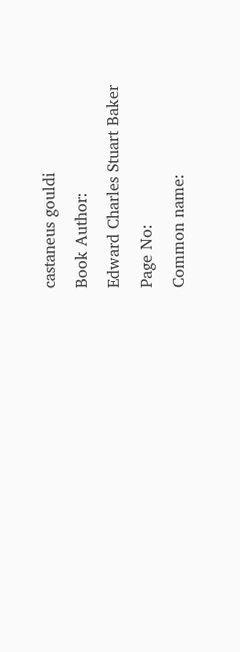castaneus gouldi
Book Author:
Edward Charles Stuart Baker
Page No:
Common name: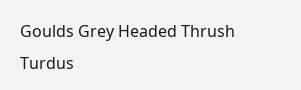Goulds Grey Headed Thrush
Turdus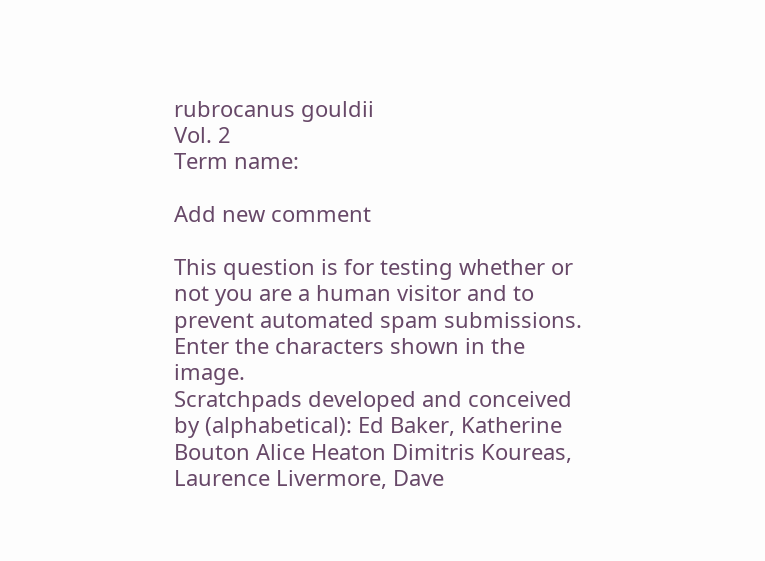rubrocanus gouldii
Vol. 2
Term name:

Add new comment

This question is for testing whether or not you are a human visitor and to prevent automated spam submissions.
Enter the characters shown in the image.
Scratchpads developed and conceived by (alphabetical): Ed Baker, Katherine Bouton Alice Heaton Dimitris Koureas, Laurence Livermore, Dave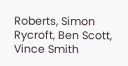Roberts, Simon Rycroft, Ben Scott, Vince Smith